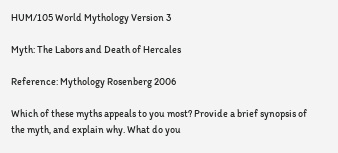HUM/105 World Mythology Version 3

Myth: The Labors and Death of Hercales

Reference: Mythology Rosenberg 2006

Which of these myths appeals to you most? Provide a brief synopsis of the myth, and explain why. What do you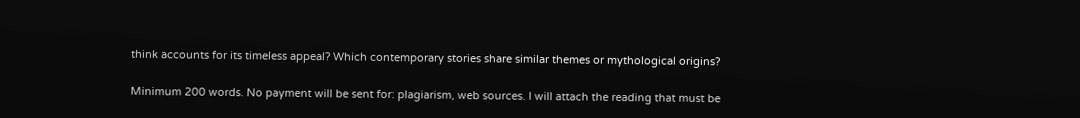think accounts for its timeless appeal? Which contemporary stories share similar themes or mythological origins?

Minimum 200 words. No payment will be sent for: plagiarism, web sources. I will attach the reading that must be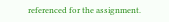referenced for the assignment.